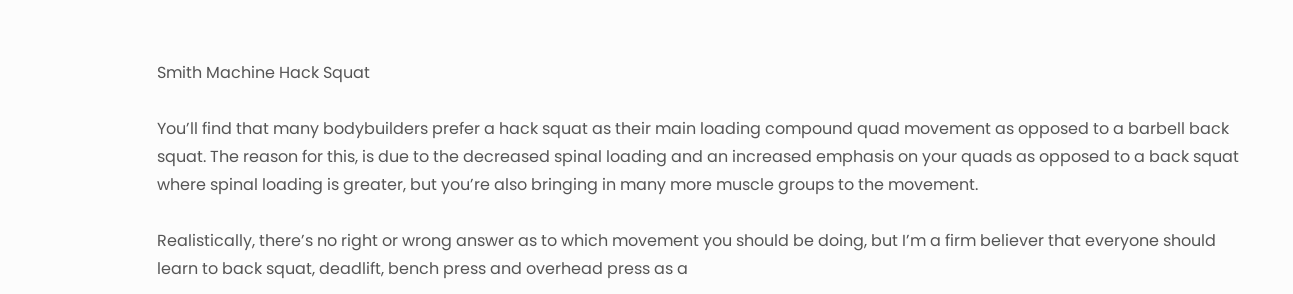Smith Machine Hack Squat

You’ll find that many bodybuilders prefer a hack squat as their main loading compound quad movement as opposed to a barbell back squat. The reason for this, is due to the decreased spinal loading and an increased emphasis on your quads as opposed to a back squat where spinal loading is greater, but you’re also bringing in many more muscle groups to the movement.

Realistically, there’s no right or wrong answer as to which movement you should be doing, but I’m a firm believer that everyone should learn to back squat, deadlift, bench press and overhead press as a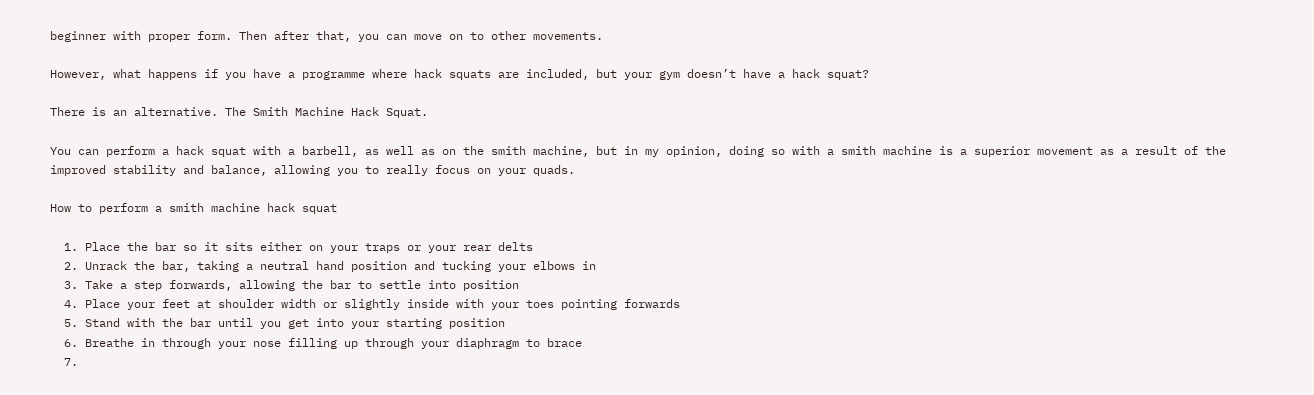beginner with proper form. Then after that, you can move on to other movements.

However, what happens if you have a programme where hack squats are included, but your gym doesn’t have a hack squat?

There is an alternative. The Smith Machine Hack Squat.

You can perform a hack squat with a barbell, as well as on the smith machine, but in my opinion, doing so with a smith machine is a superior movement as a result of the improved stability and balance, allowing you to really focus on your quads.

How to perform a smith machine hack squat

  1. Place the bar so it sits either on your traps or your rear delts
  2. Unrack the bar, taking a neutral hand position and tucking your elbows in
  3. Take a step forwards, allowing the bar to settle into position
  4. Place your feet at shoulder width or slightly inside with your toes pointing forwards
  5. Stand with the bar until you get into your starting position
  6. Breathe in through your nose filling up through your diaphragm to brace
  7.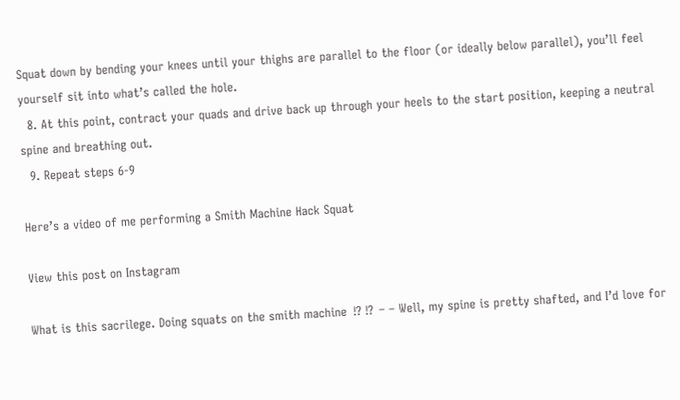Squat down by bending your knees until your thighs are parallel to the floor (or ideally below parallel), you’ll feel yourself sit into what’s called the hole.
  8. At this point, contract your quads and drive back up through your heels to the start position, keeping a neutral spine and breathing out.
  9. Repeat steps 6-9

Here’s a video of me performing a Smith Machine Hack Squat

View this post on Instagram

What is this sacrilege. Doing squats on the smith machine ⁉⁉ – – Well, my spine is pretty shafted, and I’d love for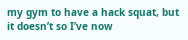my gym to have a hack squat, but it doesn’t so I’ve now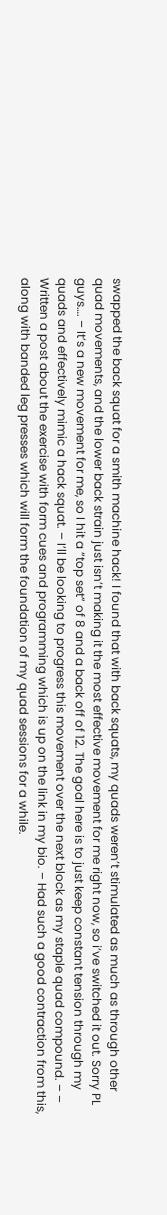swapped the back squat for a smith machine hack! I found that with back squats, my quads weren’t stimulated as much as through other quad movements, and the lower back strain just isn’t making it the most effective movement for me right now, so i’ve switched it out. Sorry PL guys…. – It’s a new movement for me, so I hit a “top set” of 8 and a back off of 12. The goal here is to just keep constant tension through my quads and effectively mimic a hack squat. – I’ll be looking to progress this movement over the next block as my staple quad compound. – – Written a post about the exercise with form cues and programming which is up on the link in my bio. – Had such a good contraction from this, along with banded leg presses which will form the foundation of my quad sessions for a while.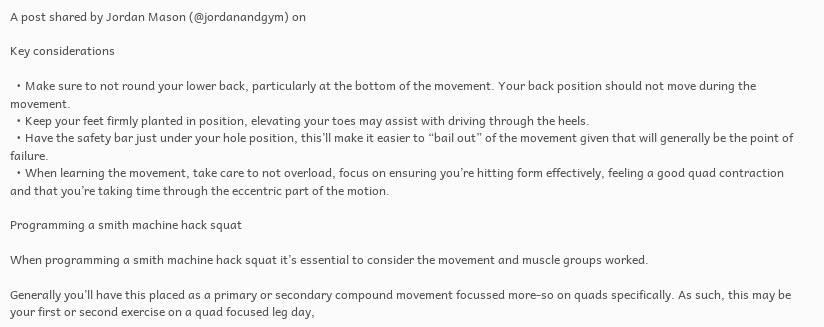A post shared by Jordan Mason (@jordanandgym) on

Key considerations

  • Make sure to not round your lower back, particularly at the bottom of the movement. Your back position should not move during the movement.
  • Keep your feet firmly planted in position, elevating your toes may assist with driving through the heels.
  • Have the safety bar just under your hole position, this’ll make it easier to “bail out” of the movement given that will generally be the point of failure.
  • When learning the movement, take care to not overload, focus on ensuring you’re hitting form effectively, feeling a good quad contraction and that you’re taking time through the eccentric part of the motion.

Programming a smith machine hack squat

When programming a smith machine hack squat it’s essential to consider the movement and muscle groups worked.

Generally you’ll have this placed as a primary or secondary compound movement focussed more-so on quads specifically. As such, this may be your first or second exercise on a quad focused leg day,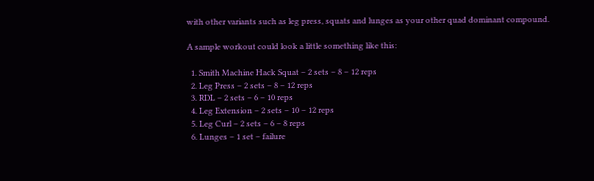with other variants such as leg press, squats and lunges as your other quad dominant compound.

A sample workout could look a little something like this:

  1. Smith Machine Hack Squat – 2 sets – 8 – 12 reps
  2. Leg Press – 2 sets – 8 – 12 reps
  3. RDL – 2 sets – 6 – 10 reps
  4. Leg Extension – 2 sets – 10 – 12 reps
  5. Leg Curl – 2 sets – 6 – 8 reps
  6. Lunges – 1 set – failure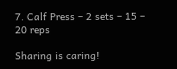7. Calf Press – 2 sets – 15 – 20 reps

Sharing is caring!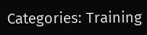Categories: Training